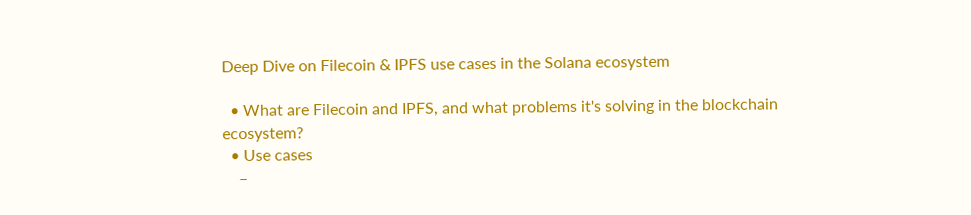Deep Dive on Filecoin & IPFS use cases in the Solana ecosystem

  • What are Filecoin and IPFS, and what problems it's solving in the blockchain ecosystem?
  • Use cases
    –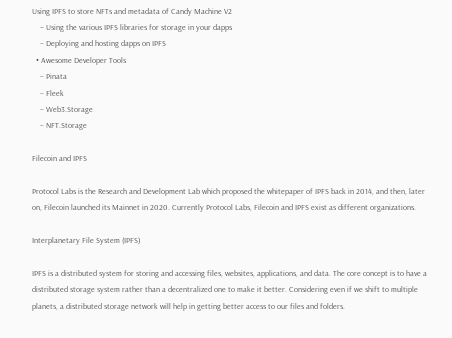Using IPFS to store NFTs and metadata of Candy Machine V2
    – Using the various IPFS libraries for storage in your dapps
    – Deploying and hosting dapps on IPFS
  • Awesome Developer Tools
    – Pinata
    – Fleek
    – Web3.Storage
    – NFT.Storage

Filecoin and IPFS

Protocol Labs is the Research and Development Lab which proposed the whitepaper of IPFS back in 2014, and then, later on, Filecoin launched its Mainnet in 2020. Currently Protocol Labs, Filecoin and IPFS exist as different organizations.

Interplanetary File System (IPFS)

IPFS is a distributed system for storing and accessing files, websites, applications, and data. The core concept is to have a distributed storage system rather than a decentralized one to make it better. Considering even if we shift to multiple planets, a distributed storage network will help in getting better access to our files and folders.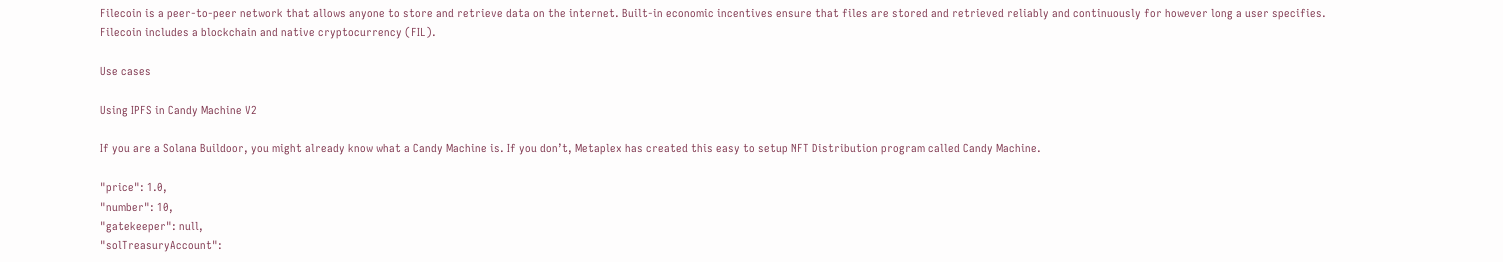Filecoin is a peer-to-peer network that allows anyone to store and retrieve data on the internet. Built-in economic incentives ensure that files are stored and retrieved reliably and continuously for however long a user specifies.
Filecoin includes a blockchain and native cryptocurrency (FIL).

Use cases

Using IPFS in Candy Machine V2

If you are a Solana Buildoor, you might already know what a Candy Machine is. If you don’t, Metaplex has created this easy to setup NFT Distribution program called Candy Machine.

"price": 1.0,
"number": 10,
"gatekeeper": null,
"solTreasuryAccount":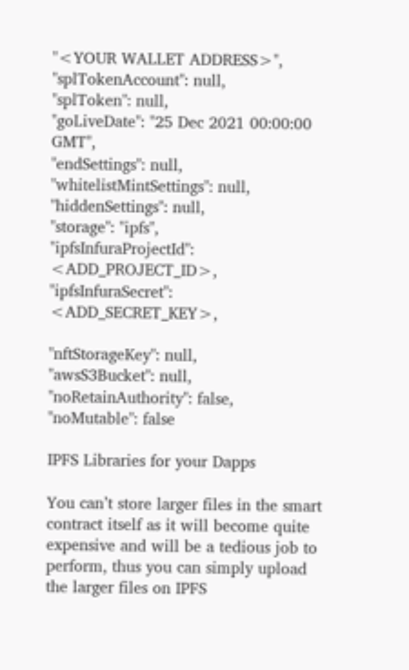"<YOUR WALLET ADDRESS>",
"splTokenAccount": null,
"splToken": null,
"goLiveDate": "25 Dec 2021 00:00:00 GMT",
"endSettings": null,
"whitelistMintSettings": null,
"hiddenSettings": null,
"storage": "ipfs",
"ipfsInfuraProjectId": <ADD_PROJECT_ID>,
"ipfsInfuraSecret": <ADD_SECRET_KEY>,

"nftStorageKey": null,
"awsS3Bucket": null,
"noRetainAuthority": false,
"noMutable": false

IPFS Libraries for your Dapps

You can’t store larger files in the smart contract itself as it will become quite expensive and will be a tedious job to perform, thus you can simply upload the larger files on IPFS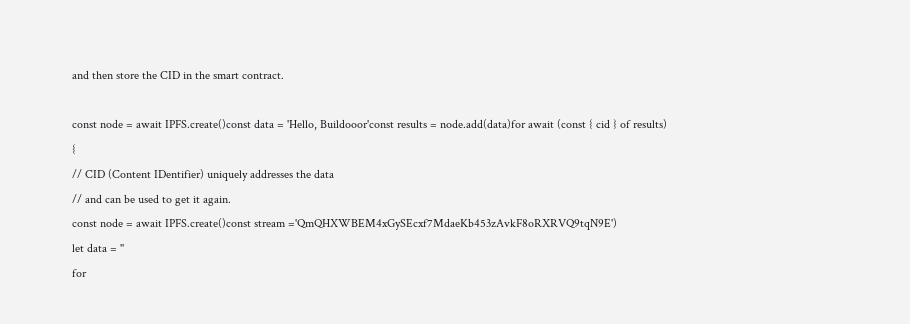and then store the CID in the smart contract.

const node = await IPFS.create()const data = 'Hello, Buildooor'const results = node.add(data)for await (const { cid } of results) {
// CID (Content IDentifier) uniquely addresses the data
// and can be used to get it again.
const node = await IPFS.create()const stream ='QmQHXWBEM4xGySEcxf7MdaeKb453zAvkF8oRXRVQ9tqN9E')
let data = ''
for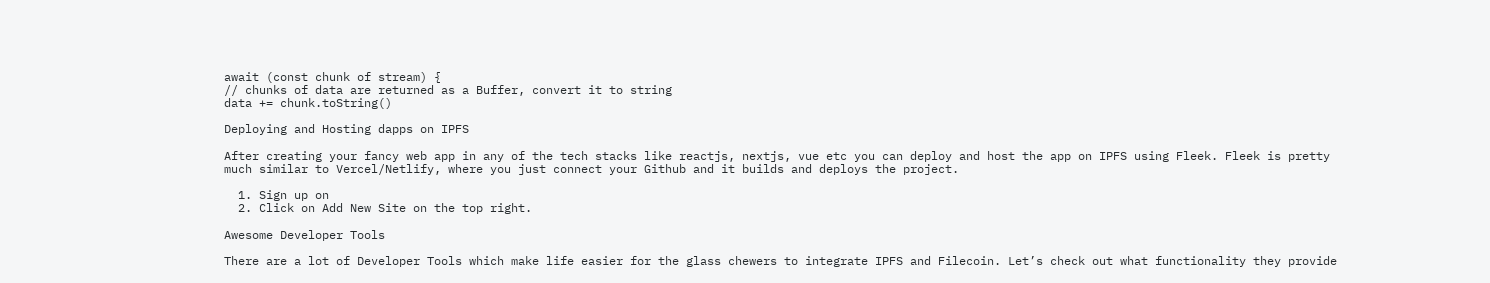await (const chunk of stream) {
// chunks of data are returned as a Buffer, convert it to string
data += chunk.toString()

Deploying and Hosting dapps on IPFS

After creating your fancy web app in any of the tech stacks like reactjs, nextjs, vue etc you can deploy and host the app on IPFS using Fleek. Fleek is pretty much similar to Vercel/Netlify, where you just connect your Github and it builds and deploys the project.

  1. Sign up on
  2. Click on Add New Site on the top right.

Awesome Developer Tools

There are a lot of Developer Tools which make life easier for the glass chewers to integrate IPFS and Filecoin. Let’s check out what functionality they provide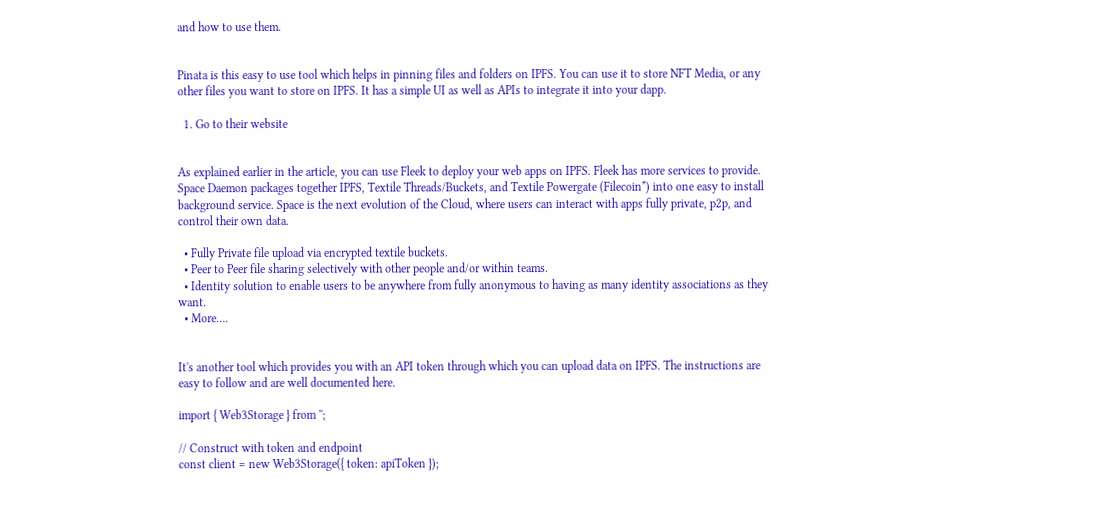and how to use them.


Pinata is this easy to use tool which helps in pinning files and folders on IPFS. You can use it to store NFT Media, or any other files you want to store on IPFS. It has a simple UI as well as APIs to integrate it into your dapp.

  1. Go to their website


As explained earlier in the article, you can use Fleek to deploy your web apps on IPFS. Fleek has more services to provide. Space Daemon packages together IPFS, Textile Threads/Buckets, and Textile Powergate (Filecoin*) into one easy to install background service. Space is the next evolution of the Cloud, where users can interact with apps fully private, p2p, and control their own data.

  • Fully Private file upload via encrypted textile buckets.
  • Peer to Peer file sharing selectively with other people and/or within teams.
  • Identity solution to enable users to be anywhere from fully anonymous to having as many identity associations as they want.
  • More….


It's another tool which provides you with an API token through which you can upload data on IPFS. The instructions are easy to follow and are well documented here.

import { Web3Storage } from '';

// Construct with token and endpoint
const client = new Web3Storage({ token: apiToken });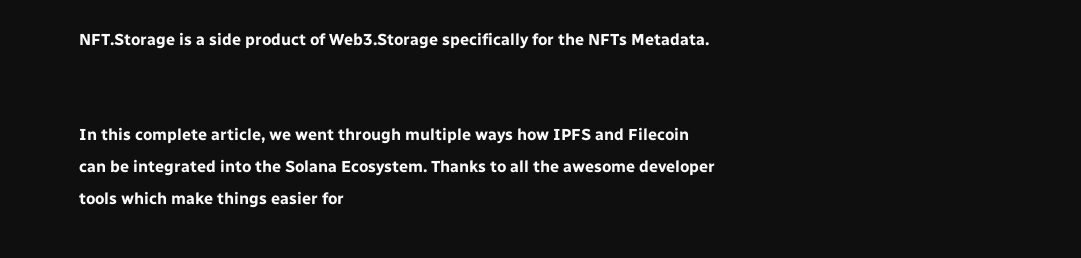NFT.Storage is a side product of Web3.Storage specifically for the NFTs Metadata.


In this complete article, we went through multiple ways how IPFS and Filecoin can be integrated into the Solana Ecosystem. Thanks to all the awesome developer tools which make things easier for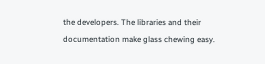the developers. The libraries and their documentation make glass chewing easy.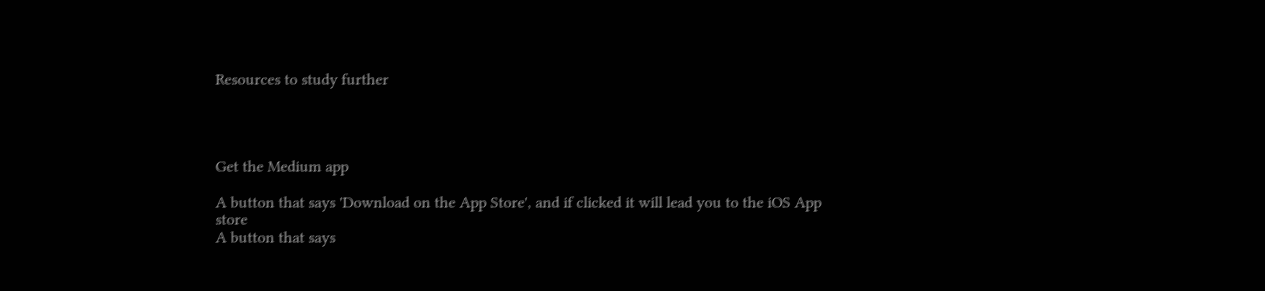Resources to study further




Get the Medium app

A button that says 'Download on the App Store', and if clicked it will lead you to the iOS App store
A button that says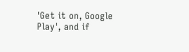'Get it on, Google Play', and if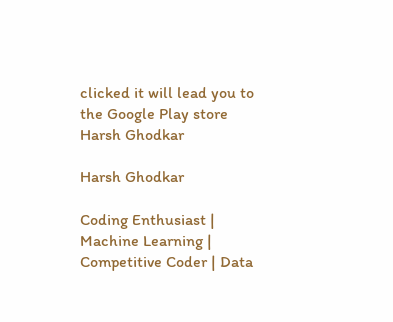clicked it will lead you to the Google Play store
Harsh Ghodkar

Harsh Ghodkar

Coding Enthusiast | Machine Learning | Competitive Coder | Data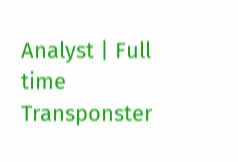Analyst | Full time Transponster